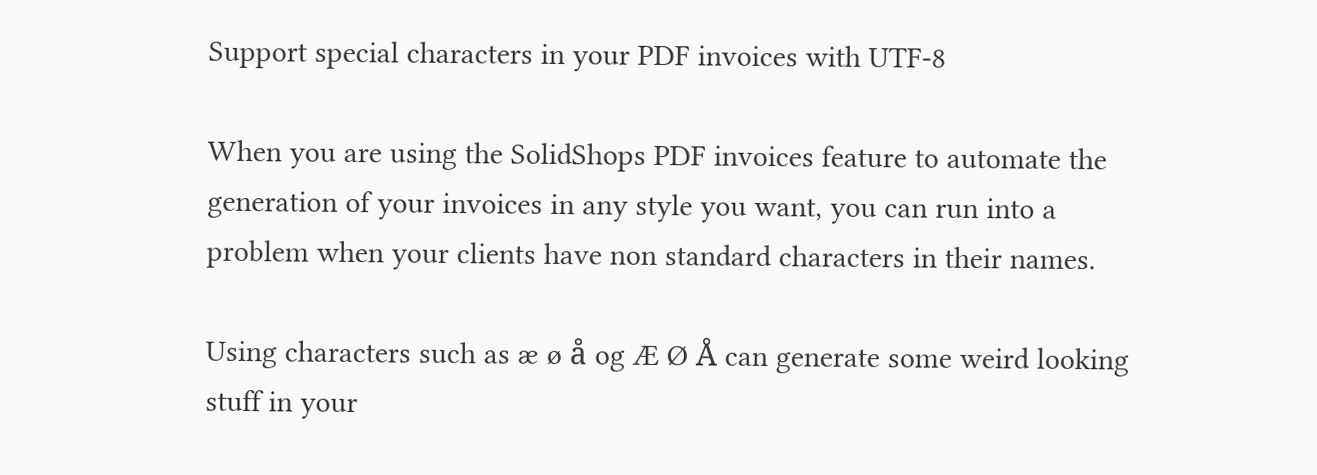Support special characters in your PDF invoices with UTF-8

When you are using the SolidShops PDF invoices feature to automate the generation of your invoices in any style you want, you can run into a problem when your clients have non standard characters in their names.

Using characters such as æ ø å og Æ Ø Å can generate some weird looking stuff in your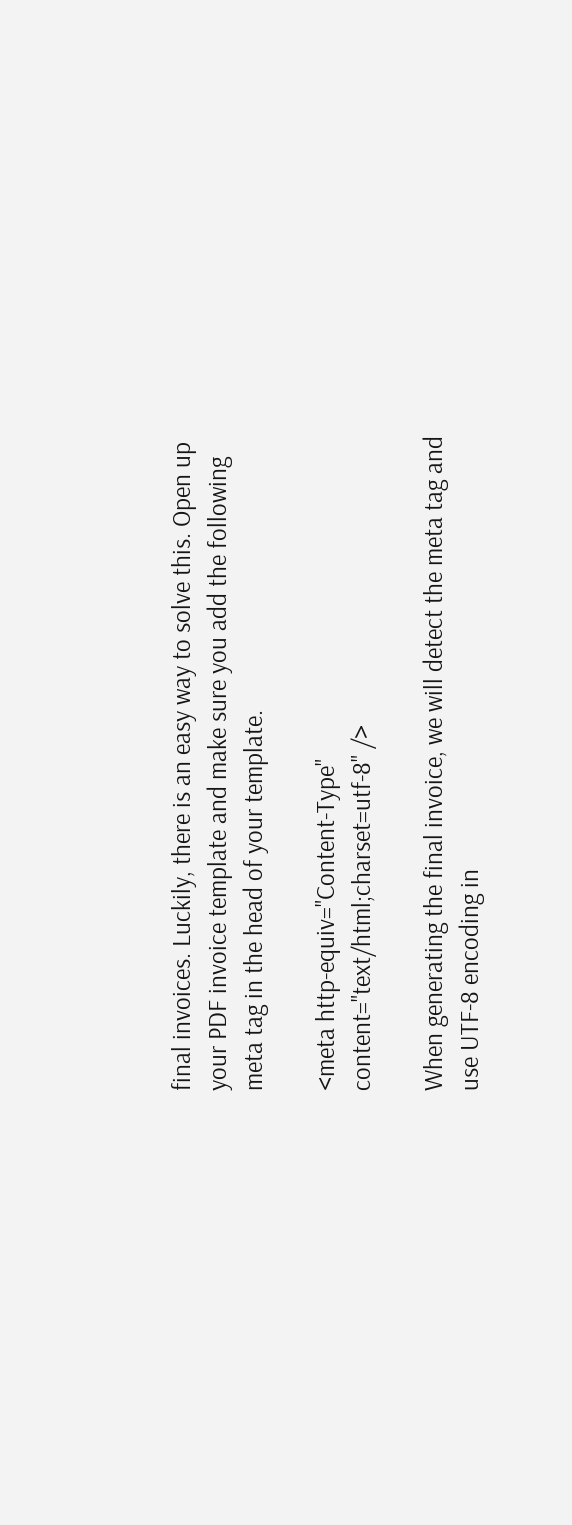final invoices. Luckily, there is an easy way to solve this. Open up your PDF invoice template and make sure you add the following meta tag in the head of your template.

<meta http-equiv="Content-Type" content="text/html;charset=utf-8" />

When generating the final invoice, we will detect the meta tag and use UTF-8 encoding in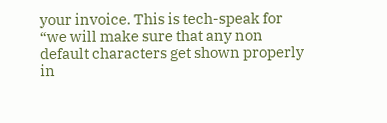your invoice. This is tech-speak for “we will make sure that any non default characters get shown properly in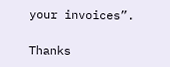your invoices”.

Thanks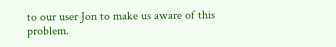to our user Jon to make us aware of this problem.